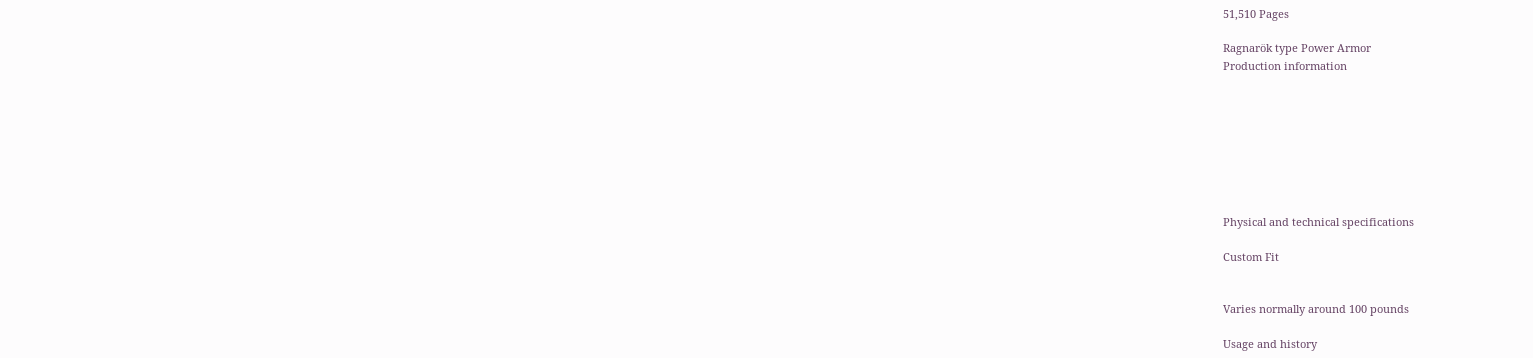51,510 Pages

Ragnarök type Power Armor
Production information








Physical and technical specifications

Custom Fit


Varies normally around 100 pounds

Usage and history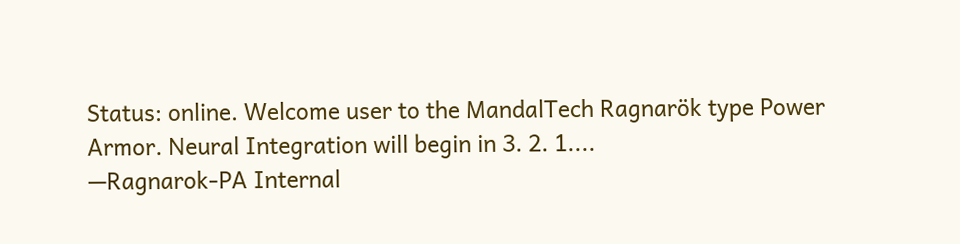Status: online. Welcome user to the MandalTech Ragnarök type Power Armor. Neural Integration will begin in 3. 2. 1....
—Ragnarok-PA Internal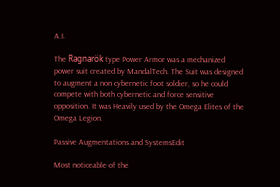A.I.

The Ragnarök type Power Armor was a mechanized power suit created by MandalTech. The Suit was designed to augment a non cybernetic foot soldier, so he could compete with both cybernetic and force sensitive opposition. It was Heavily used by the Omega Elites of the Omega Legion.

Passive Augmentations and SystemsEdit

Most noticeable of the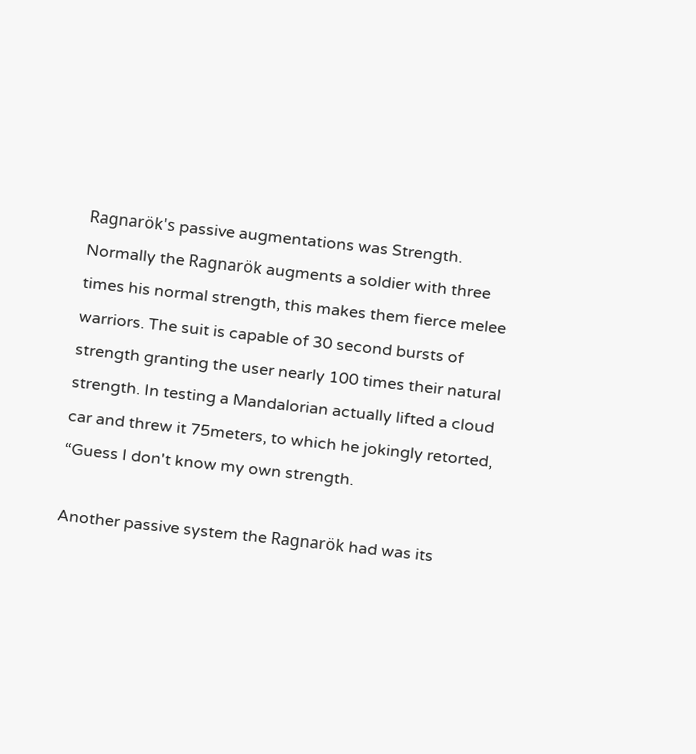Ragnarök's passive augmentations was Strength. Normally the Ragnarök augments a soldier with three times his normal strength, this makes them fierce melee warriors. The suit is capable of 30 second bursts of strength granting the user nearly 100 times their natural strength. In testing a Mandalorian actually lifted a cloud car and threw it 75meters, to which he jokingly retorted, “Guess I don't know my own strength.

Another passive system the Ragnarök had was its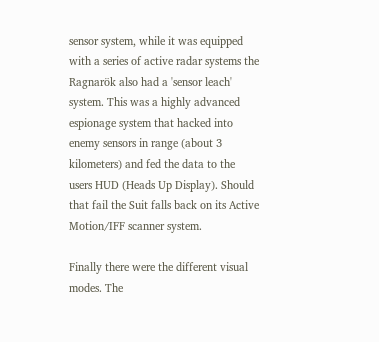sensor system, while it was equipped with a series of active radar systems the Ragnarök also had a 'sensor leach' system. This was a highly advanced espionage system that hacked into enemy sensors in range (about 3 kilometers) and fed the data to the users HUD (Heads Up Display). Should that fail the Suit falls back on its Active Motion/IFF scanner system.

Finally there were the different visual modes. The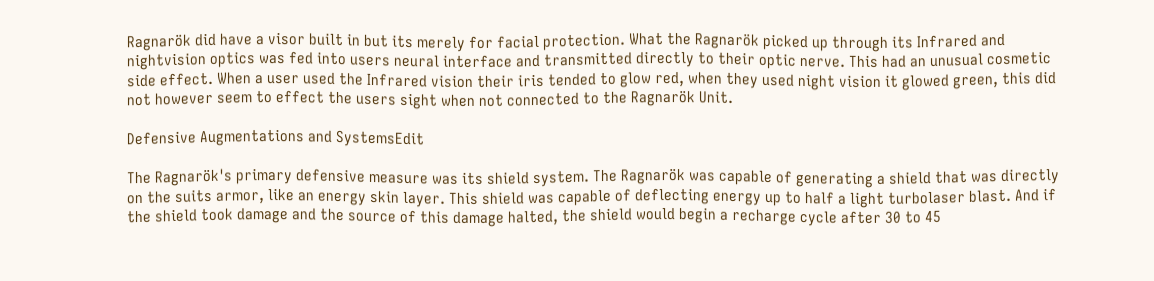Ragnarök did have a visor built in but its merely for facial protection. What the Ragnarök picked up through its Infrared and nightvision optics was fed into users neural interface and transmitted directly to their optic nerve. This had an unusual cosmetic side effect. When a user used the Infrared vision their iris tended to glow red, when they used night vision it glowed green, this did not however seem to effect the users sight when not connected to the Ragnarök Unit.

Defensive Augmentations and SystemsEdit

The Ragnarök's primary defensive measure was its shield system. The Ragnarök was capable of generating a shield that was directly on the suits armor, like an energy skin layer. This shield was capable of deflecting energy up to half a light turbolaser blast. And if the shield took damage and the source of this damage halted, the shield would begin a recharge cycle after 30 to 45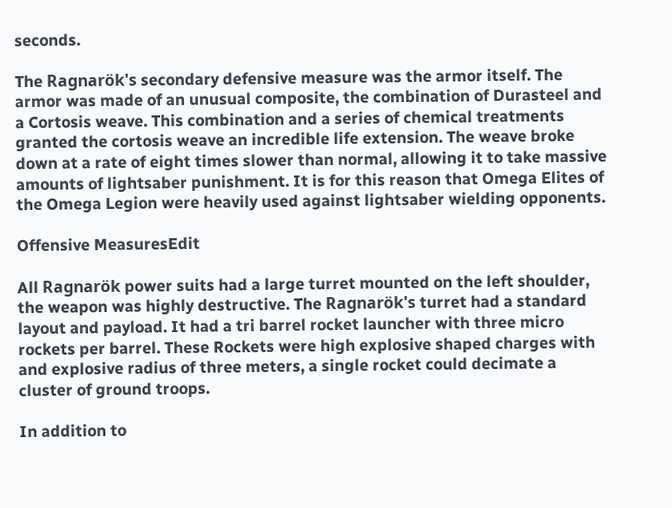seconds.

The Ragnarök's secondary defensive measure was the armor itself. The armor was made of an unusual composite, the combination of Durasteel and a Cortosis weave. This combination and a series of chemical treatments granted the cortosis weave an incredible life extension. The weave broke down at a rate of eight times slower than normal, allowing it to take massive amounts of lightsaber punishment. It is for this reason that Omega Elites of the Omega Legion were heavily used against lightsaber wielding opponents.

Offensive MeasuresEdit

All Ragnarök power suits had a large turret mounted on the left shoulder, the weapon was highly destructive. The Ragnarök's turret had a standard layout and payload. It had a tri barrel rocket launcher with three micro rockets per barrel. These Rockets were high explosive shaped charges with and explosive radius of three meters, a single rocket could decimate a cluster of ground troops.

In addition to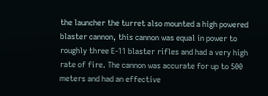the launcher the turret also mounted a high powered blaster cannon, this cannon was equal in power to roughly three E-11 blaster rifles and had a very high rate of fire. The cannon was accurate for up to 500 meters and had an effective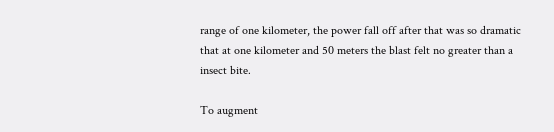range of one kilometer, the power fall off after that was so dramatic that at one kilometer and 50 meters the blast felt no greater than a insect bite.

To augment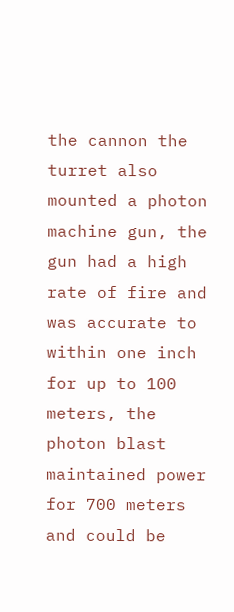the cannon the turret also mounted a photon machine gun, the gun had a high rate of fire and was accurate to within one inch for up to 100 meters, the photon blast maintained power for 700 meters and could be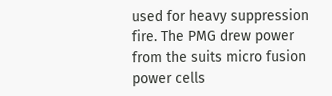used for heavy suppression fire. The PMG drew power from the suits micro fusion power cells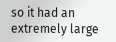so it had an extremely large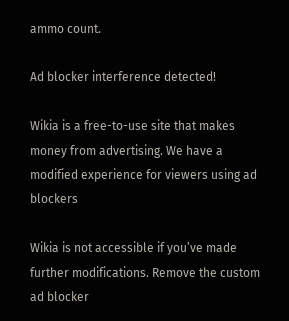ammo count.

Ad blocker interference detected!

Wikia is a free-to-use site that makes money from advertising. We have a modified experience for viewers using ad blockers

Wikia is not accessible if you’ve made further modifications. Remove the custom ad blocker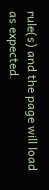rule(s) and the page will load as expected.